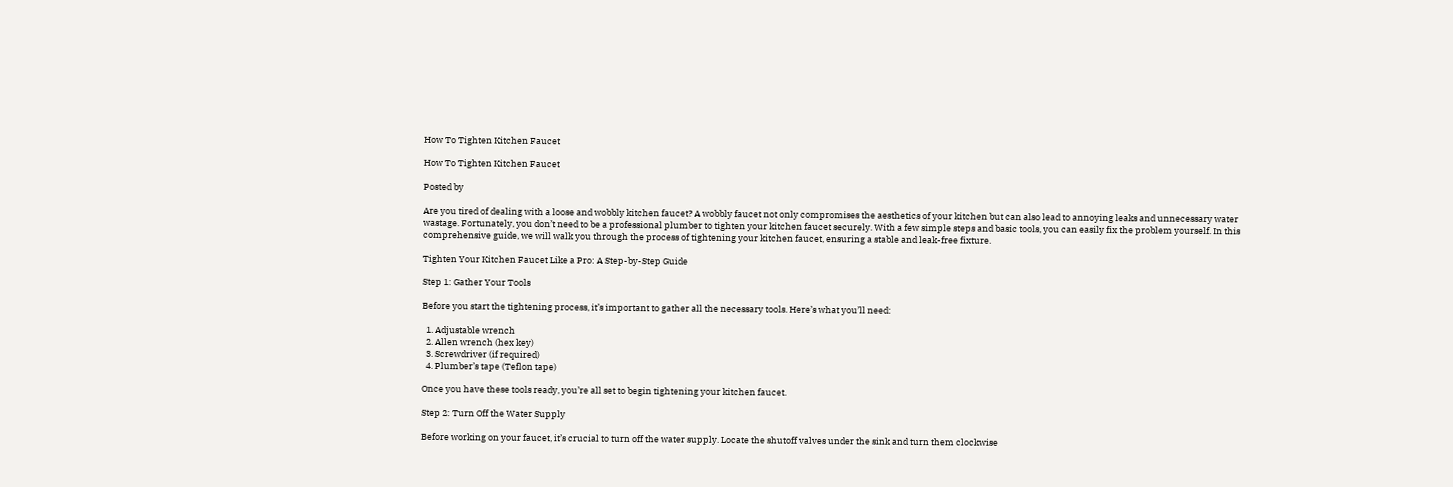How To Tighten Kitchen Faucet

How To Tighten Kitchen Faucet

Posted by

Are you tired of dealing with a loose and wobbly kitchen faucet? A wobbly faucet not only compromises the aesthetics of your kitchen but can also lead to annoying leaks and unnecessary water wastage. Fortunately, you don’t need to be a professional plumber to tighten your kitchen faucet securely. With a few simple steps and basic tools, you can easily fix the problem yourself. In this comprehensive guide, we will walk you through the process of tightening your kitchen faucet, ensuring a stable and leak-free fixture.

Tighten Your Kitchen Faucet Like a Pro: A Step-by-Step Guide

Step 1: Gather Your Tools

Before you start the tightening process, it’s important to gather all the necessary tools. Here’s what you’ll need:

  1. Adjustable wrench
  2. Allen wrench (hex key)
  3. Screwdriver (if required)
  4. Plumber’s tape (Teflon tape)

Once you have these tools ready, you’re all set to begin tightening your kitchen faucet.

Step 2: Turn Off the Water Supply

Before working on your faucet, it’s crucial to turn off the water supply. Locate the shutoff valves under the sink and turn them clockwise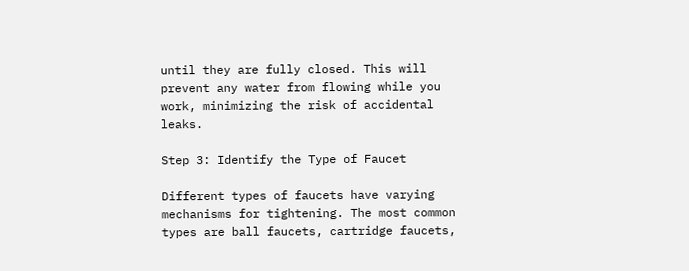until they are fully closed. This will prevent any water from flowing while you work, minimizing the risk of accidental leaks.

Step 3: Identify the Type of Faucet

Different types of faucets have varying mechanisms for tightening. The most common types are ball faucets, cartridge faucets,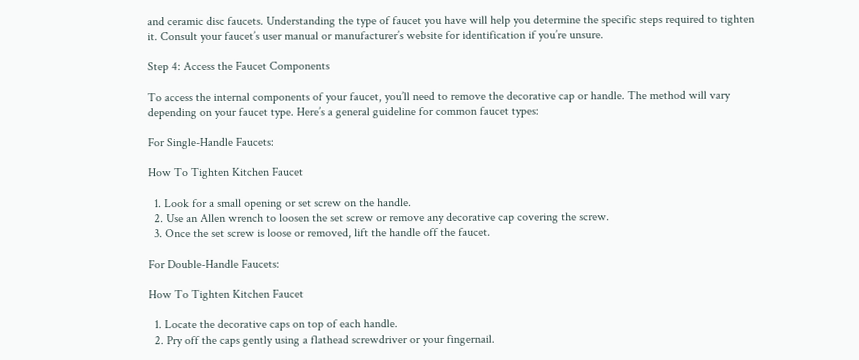and ceramic disc faucets. Understanding the type of faucet you have will help you determine the specific steps required to tighten it. Consult your faucet’s user manual or manufacturer’s website for identification if you’re unsure.

Step 4: Access the Faucet Components

To access the internal components of your faucet, you’ll need to remove the decorative cap or handle. The method will vary depending on your faucet type. Here’s a general guideline for common faucet types:

For Single-Handle Faucets:

How To Tighten Kitchen Faucet

  1. Look for a small opening or set screw on the handle.
  2. Use an Allen wrench to loosen the set screw or remove any decorative cap covering the screw.
  3. Once the set screw is loose or removed, lift the handle off the faucet.

For Double-Handle Faucets:

How To Tighten Kitchen Faucet

  1. Locate the decorative caps on top of each handle.
  2. Pry off the caps gently using a flathead screwdriver or your fingernail.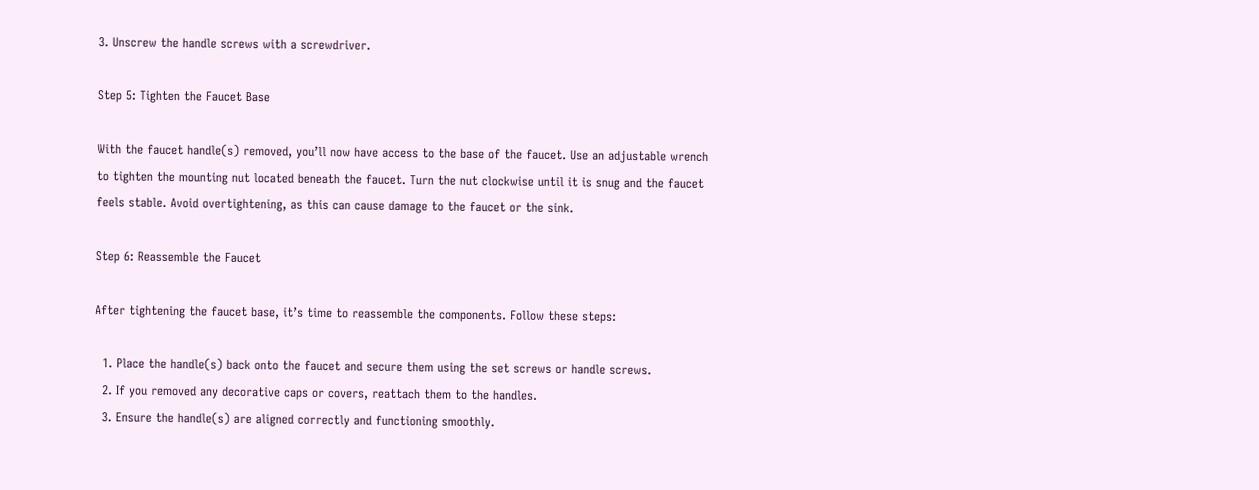3. Unscrew the handle screws with a screwdriver.

Step 5: Tighten the Faucet Base

With the faucet handle(s) removed, you’ll now have access to the base of the faucet. Use an adjustable wrench to tighten the mounting nut located beneath the faucet. Turn the nut clockwise until it is snug and the faucet feels stable. Avoid overtightening, as this can cause damage to the faucet or the sink.

Step 6: Reassemble the Faucet

After tightening the faucet base, it’s time to reassemble the components. Follow these steps:

  1. Place the handle(s) back onto the faucet and secure them using the set screws or handle screws.
  2. If you removed any decorative caps or covers, reattach them to the handles.
  3. Ensure the handle(s) are aligned correctly and functioning smoothly.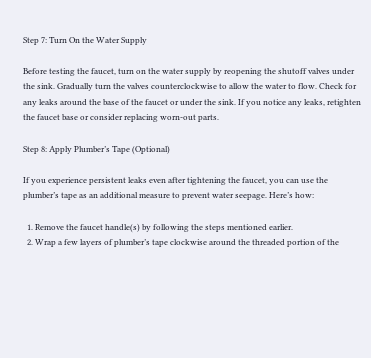Step 7: Turn On the Water Supply

Before testing the faucet, turn on the water supply by reopening the shutoff valves under the sink. Gradually turn the valves counterclockwise to allow the water to flow. Check for any leaks around the base of the faucet or under the sink. If you notice any leaks, retighten the faucet base or consider replacing worn-out parts.

Step 8: Apply Plumber’s Tape (Optional)

If you experience persistent leaks even after tightening the faucet, you can use the plumber’s tape as an additional measure to prevent water seepage. Here’s how:

  1. Remove the faucet handle(s) by following the steps mentioned earlier.
  2. Wrap a few layers of plumber’s tape clockwise around the threaded portion of the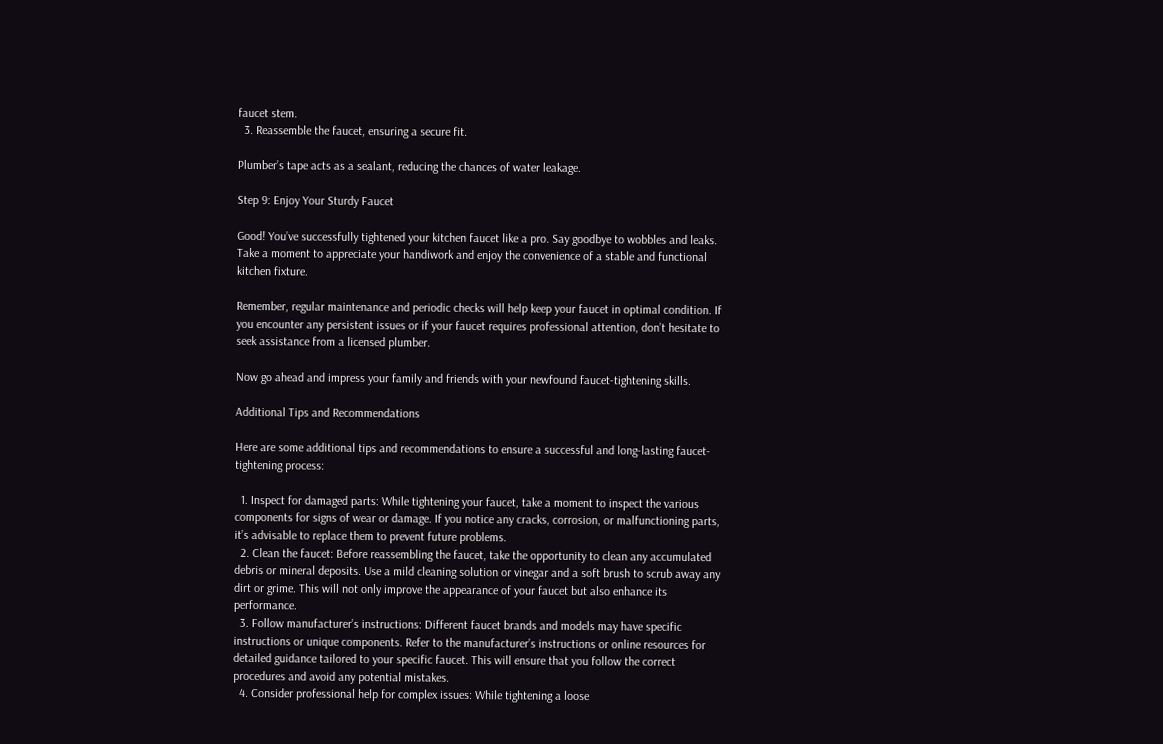faucet stem.
  3. Reassemble the faucet, ensuring a secure fit.

Plumber’s tape acts as a sealant, reducing the chances of water leakage.

Step 9: Enjoy Your Sturdy Faucet

Good! You’ve successfully tightened your kitchen faucet like a pro. Say goodbye to wobbles and leaks. Take a moment to appreciate your handiwork and enjoy the convenience of a stable and functional kitchen fixture.

Remember, regular maintenance and periodic checks will help keep your faucet in optimal condition. If you encounter any persistent issues or if your faucet requires professional attention, don’t hesitate to seek assistance from a licensed plumber.

Now go ahead and impress your family and friends with your newfound faucet-tightening skills.

Additional Tips and Recommendations

Here are some additional tips and recommendations to ensure a successful and long-lasting faucet-tightening process:

  1. Inspect for damaged parts: While tightening your faucet, take a moment to inspect the various components for signs of wear or damage. If you notice any cracks, corrosion, or malfunctioning parts, it’s advisable to replace them to prevent future problems.
  2. Clean the faucet: Before reassembling the faucet, take the opportunity to clean any accumulated debris or mineral deposits. Use a mild cleaning solution or vinegar and a soft brush to scrub away any dirt or grime. This will not only improve the appearance of your faucet but also enhance its performance.
  3. Follow manufacturer’s instructions: Different faucet brands and models may have specific instructions or unique components. Refer to the manufacturer’s instructions or online resources for detailed guidance tailored to your specific faucet. This will ensure that you follow the correct procedures and avoid any potential mistakes.
  4. Consider professional help for complex issues: While tightening a loose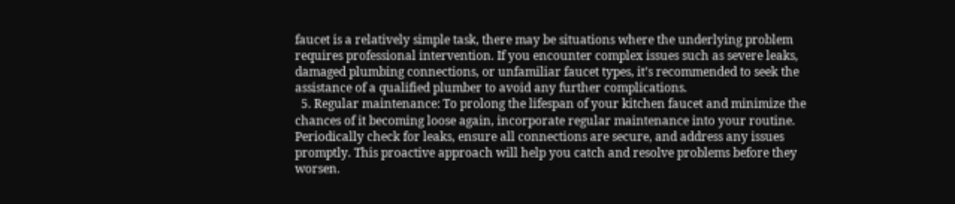faucet is a relatively simple task, there may be situations where the underlying problem requires professional intervention. If you encounter complex issues such as severe leaks, damaged plumbing connections, or unfamiliar faucet types, it’s recommended to seek the assistance of a qualified plumber to avoid any further complications.
  5. Regular maintenance: To prolong the lifespan of your kitchen faucet and minimize the chances of it becoming loose again, incorporate regular maintenance into your routine. Periodically check for leaks, ensure all connections are secure, and address any issues promptly. This proactive approach will help you catch and resolve problems before they worsen.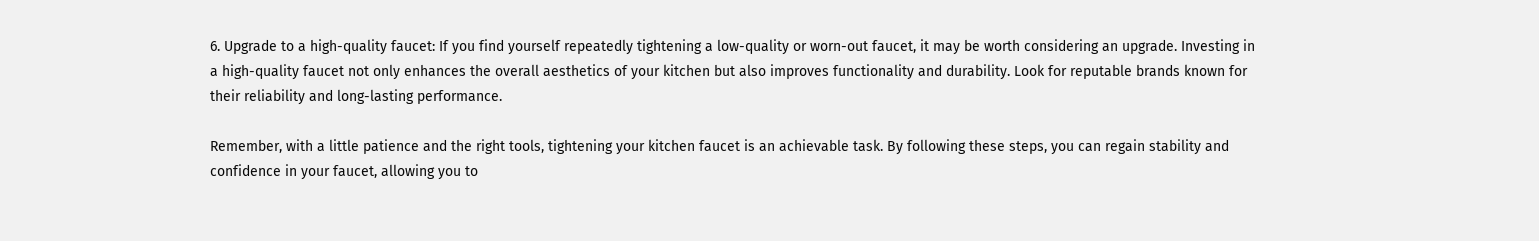6. Upgrade to a high-quality faucet: If you find yourself repeatedly tightening a low-quality or worn-out faucet, it may be worth considering an upgrade. Investing in a high-quality faucet not only enhances the overall aesthetics of your kitchen but also improves functionality and durability. Look for reputable brands known for their reliability and long-lasting performance.

Remember, with a little patience and the right tools, tightening your kitchen faucet is an achievable task. By following these steps, you can regain stability and confidence in your faucet, allowing you to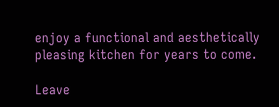enjoy a functional and aesthetically pleasing kitchen for years to come.

Leave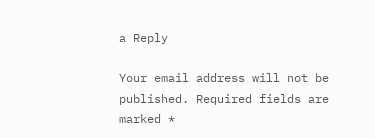a Reply

Your email address will not be published. Required fields are marked *